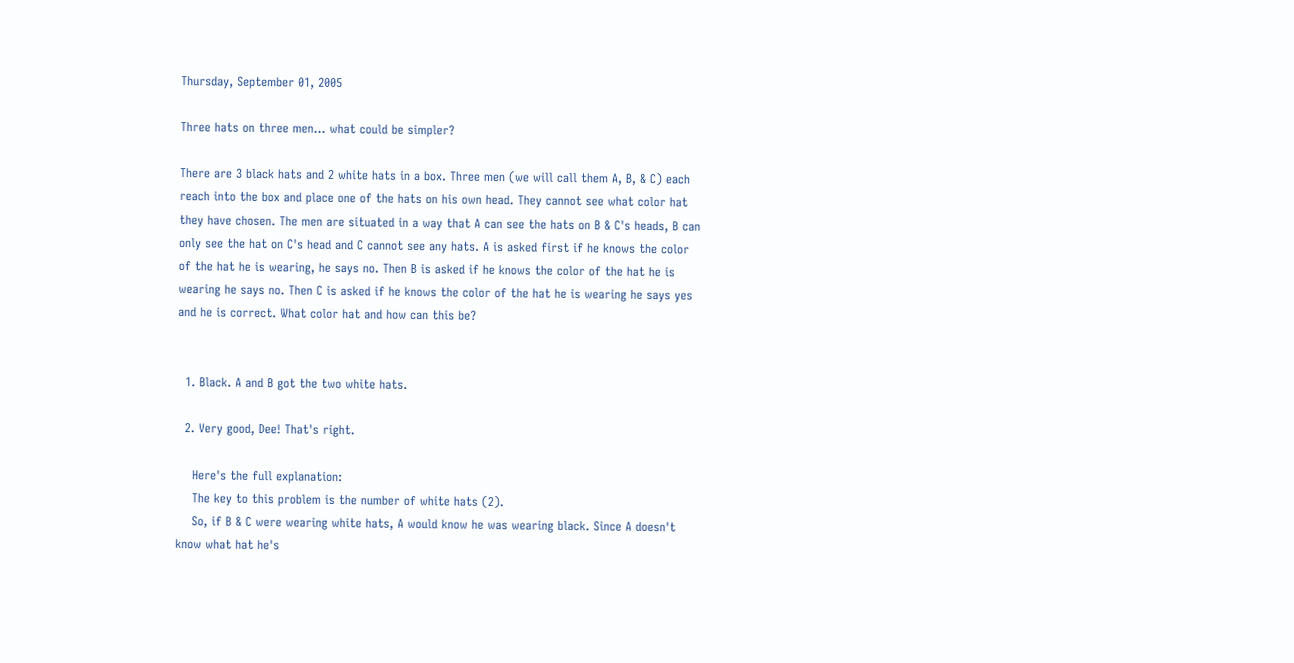Thursday, September 01, 2005

Three hats on three men... what could be simpler?

There are 3 black hats and 2 white hats in a box. Three men (we will call them A, B, & C) each reach into the box and place one of the hats on his own head. They cannot see what color hat they have chosen. The men are situated in a way that A can see the hats on B & C's heads, B can only see the hat on C's head and C cannot see any hats. A is asked first if he knows the color of the hat he is wearing, he says no. Then B is asked if he knows the color of the hat he is wearing he says no. Then C is asked if he knows the color of the hat he is wearing he says yes and he is correct. What color hat and how can this be?


  1. Black. A and B got the two white hats.

  2. Very good, Dee! That's right.

    Here's the full explanation:
    The key to this problem is the number of white hats (2).
    So, if B & C were wearing white hats, A would know he was wearing black. Since A doesn't know what hat he's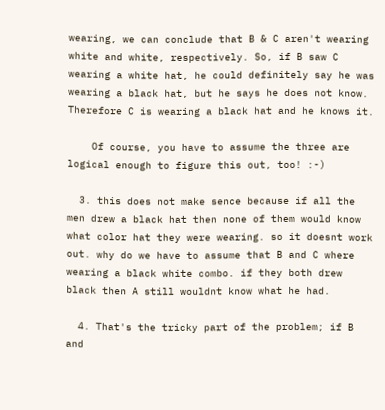wearing, we can conclude that B & C aren't wearing white and white, respectively. So, if B saw C wearing a white hat, he could definitely say he was wearing a black hat, but he says he does not know. Therefore C is wearing a black hat and he knows it.

    Of course, you have to assume the three are logical enough to figure this out, too! :-)

  3. this does not make sence because if all the men drew a black hat then none of them would know what color hat they were wearing. so it doesnt work out. why do we have to assume that B and C where wearing a black white combo. if they both drew black then A still wouldnt know what he had.

  4. That's the tricky part of the problem; if B and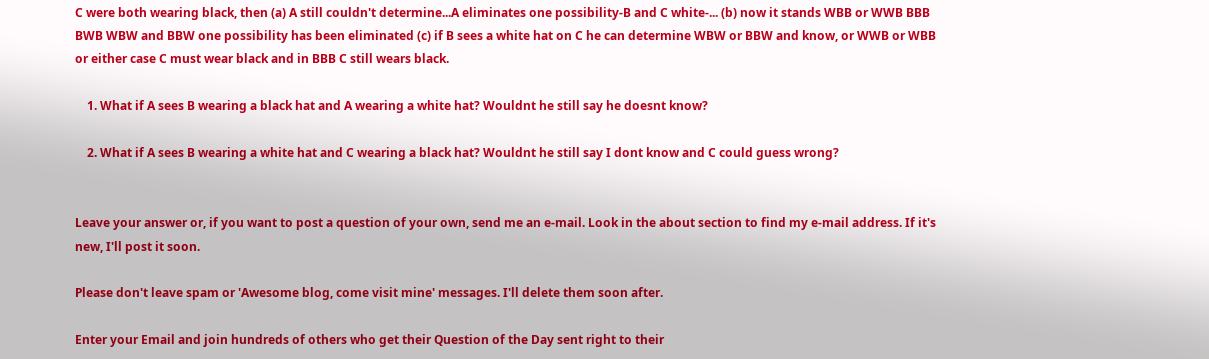C were both wearing black, then (a) A still couldn't determine...A eliminates one possibility-B and C white-... (b) now it stands WBB or WWB BBB BWB WBW and BBW one possibility has been eliminated (c) if B sees a white hat on C he can determine WBW or BBW and know, or WWB or WBB or either case C must wear black and in BBB C still wears black.

    1. What if A sees B wearing a black hat and A wearing a white hat? Wouldnt he still say he doesnt know?

    2. What if A sees B wearing a white hat and C wearing a black hat? Wouldnt he still say I dont know and C could guess wrong?


Leave your answer or, if you want to post a question of your own, send me an e-mail. Look in the about section to find my e-mail address. If it's new, I'll post it soon.

Please don't leave spam or 'Awesome blog, come visit mine' messages. I'll delete them soon after.

Enter your Email and join hundreds of others who get their Question of the Day sent right to their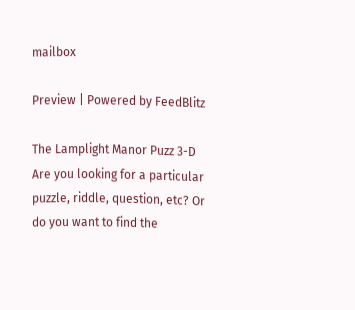mailbox

Preview | Powered by FeedBlitz

The Lamplight Manor Puzz 3-D
Are you looking for a particular puzzle, riddle, question, etc? Or do you want to find the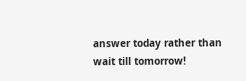answer today rather than wait till tomorrow!